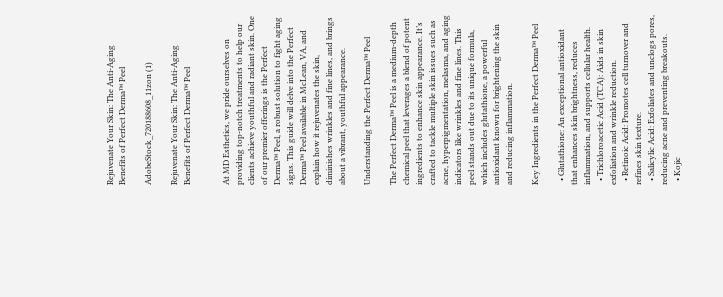Rejuvenate Your Skin: The Anti-Aging Benefits of Perfect Derma™ Peel

AdobeStock_720188608_11zon (1)

Rejuvenate Your Skin: The Anti-Aging Benefits of Perfect Derma™ Peel


At MD Esthetics, we pride ourselves on providing top-notch treatments to help our clients achieve youthful and radiant skin. One of our premier offerings is the Perfect Derma™ Peel, a robust solution to fight aging signs. This guide will delve into the Perfect Derma™ Peel available in McLean, VA, and explain how it rejuvenates the skin, diminishes wrinkles and fine lines, and brings about a vibrant, youthful appearance.

Understanding the Perfect Derma™ Peel

The Perfect Derma™ Peel is a medium-depth chemical peel that leverages a blend of potent ingredients to enhance skin appearance. It’s crafted to tackle multiple skin issues such as acne, hyperpigmentation, melasma, and aging indicators like wrinkles and fine lines. This peel stands out due to its unique formula, which includes glutathione, a powerful antioxidant known for brightening the skin and reducing inflammation.

Key Ingredients in the Perfect Derma™ Peel

  • Glutathione: An exceptional antioxidant that enhances skin brightness, reduces inflammation, and supports cellular health.
  • Trichloroacetic Acid (TCA): Aids in skin exfoliation and wrinkle reduction.
  • Retinoic Acid: Promotes cell turnover and refines skin texture.
  • Salicylic Acid: Exfoliates and unclogs pores, reducing acne and preventing breakouts.
  • Kojic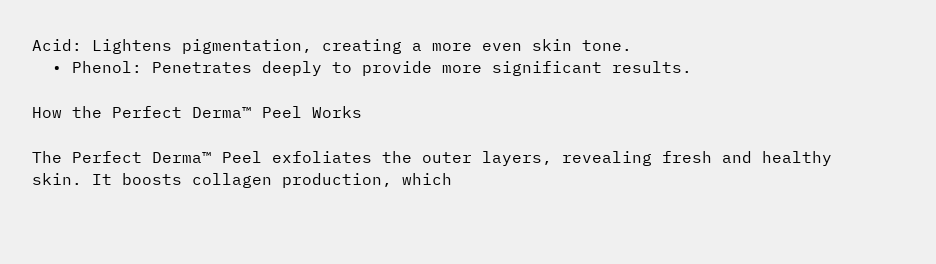Acid: Lightens pigmentation, creating a more even skin tone.
  • Phenol: Penetrates deeply to provide more significant results.

How the Perfect Derma™ Peel Works

The Perfect Derma™ Peel exfoliates the outer layers, revealing fresh and healthy skin. It boosts collagen production, which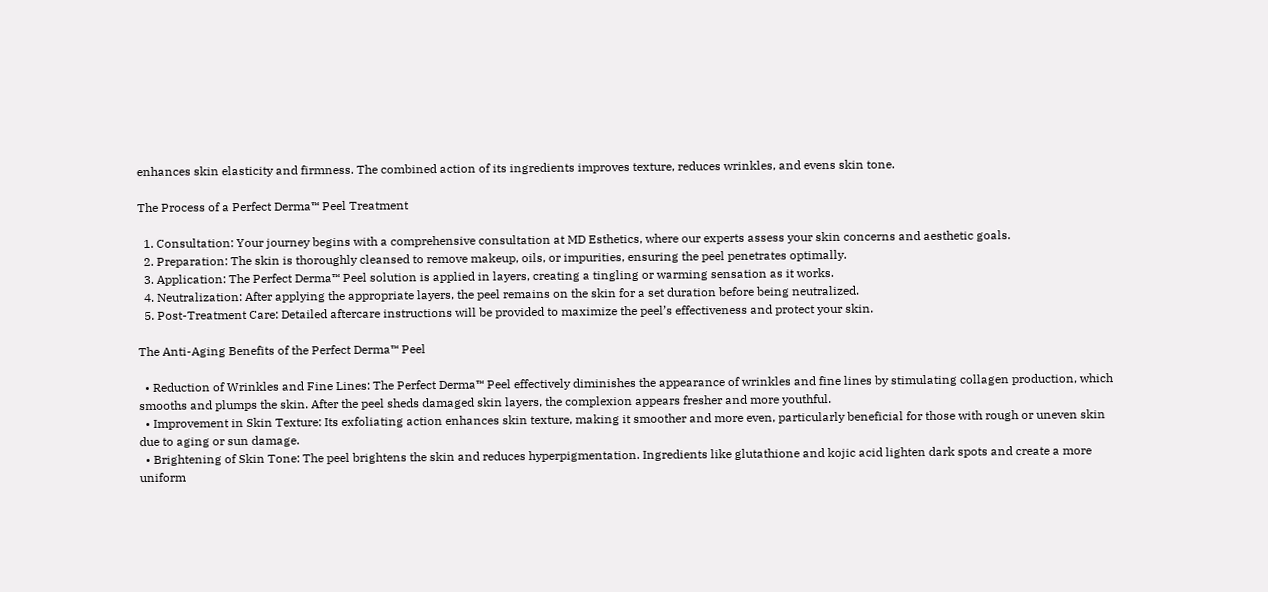enhances skin elasticity and firmness. The combined action of its ingredients improves texture, reduces wrinkles, and evens skin tone.

The Process of a Perfect Derma™ Peel Treatment

  1. Consultation: Your journey begins with a comprehensive consultation at MD Esthetics, where our experts assess your skin concerns and aesthetic goals.
  2. Preparation: The skin is thoroughly cleansed to remove makeup, oils, or impurities, ensuring the peel penetrates optimally.
  3. Application: The Perfect Derma™ Peel solution is applied in layers, creating a tingling or warming sensation as it works.
  4. Neutralization: After applying the appropriate layers, the peel remains on the skin for a set duration before being neutralized.
  5. Post-Treatment Care: Detailed aftercare instructions will be provided to maximize the peel’s effectiveness and protect your skin.

The Anti-Aging Benefits of the Perfect Derma™ Peel

  • Reduction of Wrinkles and Fine Lines: The Perfect Derma™ Peel effectively diminishes the appearance of wrinkles and fine lines by stimulating collagen production, which smooths and plumps the skin. After the peel sheds damaged skin layers, the complexion appears fresher and more youthful.
  • Improvement in Skin Texture: Its exfoliating action enhances skin texture, making it smoother and more even, particularly beneficial for those with rough or uneven skin due to aging or sun damage.
  • Brightening of Skin Tone: The peel brightens the skin and reduces hyperpigmentation. Ingredients like glutathione and kojic acid lighten dark spots and create a more uniform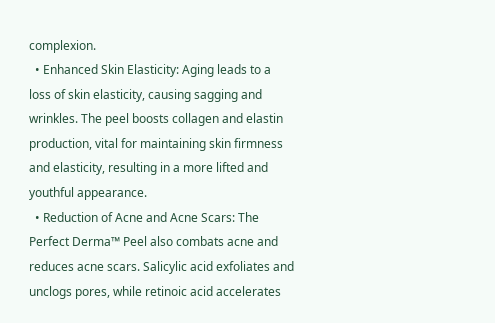complexion.
  • Enhanced Skin Elasticity: Aging leads to a loss of skin elasticity, causing sagging and wrinkles. The peel boosts collagen and elastin production, vital for maintaining skin firmness and elasticity, resulting in a more lifted and youthful appearance.
  • Reduction of Acne and Acne Scars: The Perfect Derma™ Peel also combats acne and reduces acne scars. Salicylic acid exfoliates and unclogs pores, while retinoic acid accelerates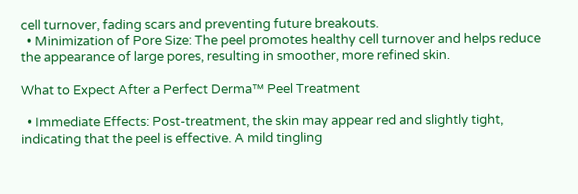cell turnover, fading scars and preventing future breakouts.
  • Minimization of Pore Size: The peel promotes healthy cell turnover and helps reduce the appearance of large pores, resulting in smoother, more refined skin.

What to Expect After a Perfect Derma™ Peel Treatment

  • Immediate Effects: Post-treatment, the skin may appear red and slightly tight, indicating that the peel is effective. A mild tingling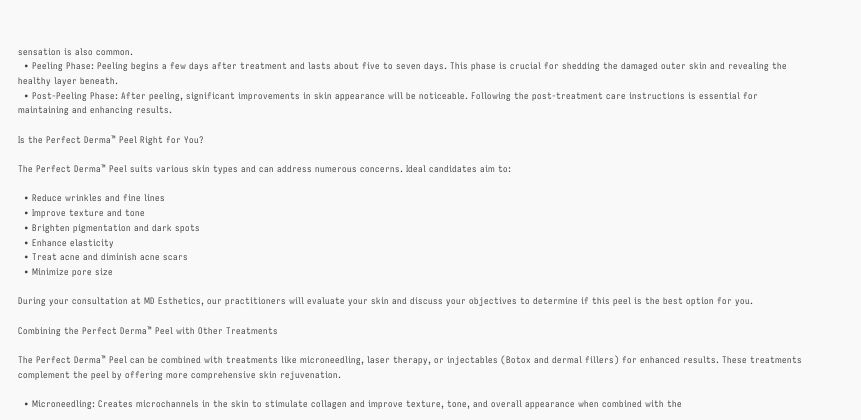sensation is also common.
  • Peeling Phase: Peeling begins a few days after treatment and lasts about five to seven days. This phase is crucial for shedding the damaged outer skin and revealing the healthy layer beneath.
  • Post-Peeling Phase: After peeling, significant improvements in skin appearance will be noticeable. Following the post-treatment care instructions is essential for maintaining and enhancing results.

Is the Perfect Derma™ Peel Right for You?

The Perfect Derma™ Peel suits various skin types and can address numerous concerns. Ideal candidates aim to:

  • Reduce wrinkles and fine lines
  • Improve texture and tone
  • Brighten pigmentation and dark spots
  • Enhance elasticity
  • Treat acne and diminish acne scars
  • Minimize pore size

During your consultation at MD Esthetics, our practitioners will evaluate your skin and discuss your objectives to determine if this peel is the best option for you.

Combining the Perfect Derma™ Peel with Other Treatments

The Perfect Derma™ Peel can be combined with treatments like microneedling, laser therapy, or injectables (Botox and dermal fillers) for enhanced results. These treatments complement the peel by offering more comprehensive skin rejuvenation.

  • Microneedling: Creates microchannels in the skin to stimulate collagen and improve texture, tone, and overall appearance when combined with the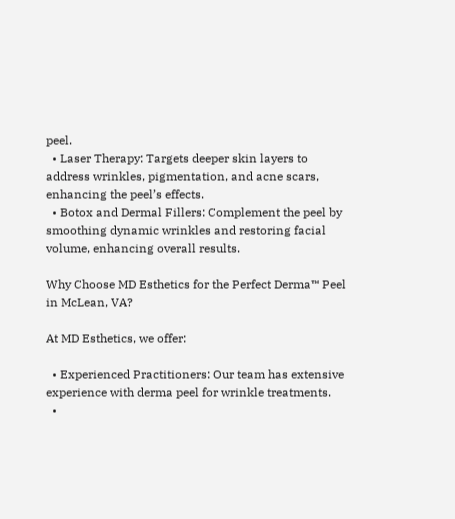peel.
  • Laser Therapy: Targets deeper skin layers to address wrinkles, pigmentation, and acne scars, enhancing the peel’s effects.
  • Botox and Dermal Fillers: Complement the peel by smoothing dynamic wrinkles and restoring facial volume, enhancing overall results.

Why Choose MD Esthetics for the Perfect Derma™ Peel in McLean, VA?

At MD Esthetics, we offer:

  • Experienced Practitioners: Our team has extensive experience with derma peel for wrinkle treatments.
  •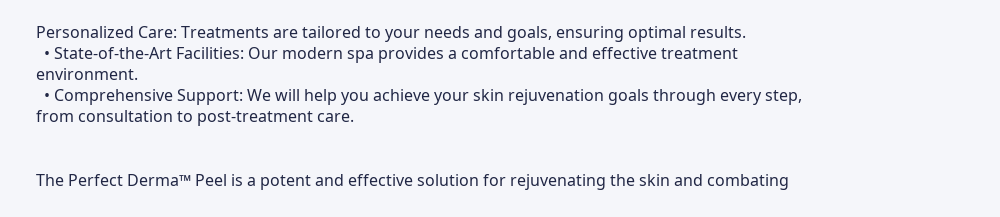Personalized Care: Treatments are tailored to your needs and goals, ensuring optimal results.
  • State-of-the-Art Facilities: Our modern spa provides a comfortable and effective treatment environment.
  • Comprehensive Support: We will help you achieve your skin rejuvenation goals through every step, from consultation to post-treatment care.


The Perfect Derma™ Peel is a potent and effective solution for rejuvenating the skin and combating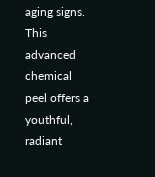aging signs. This advanced chemical peel offers a youthful, radiant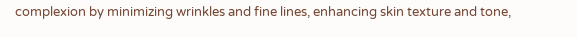complexion by minimizing wrinkles and fine lines, enhancing skin texture and tone,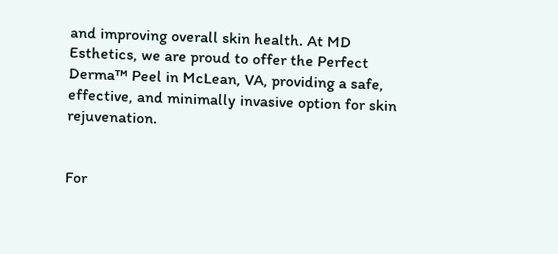and improving overall skin health. At MD Esthetics, we are proud to offer the Perfect Derma™ Peel in McLean, VA, providing a safe, effective, and minimally invasive option for skin rejuvenation.


For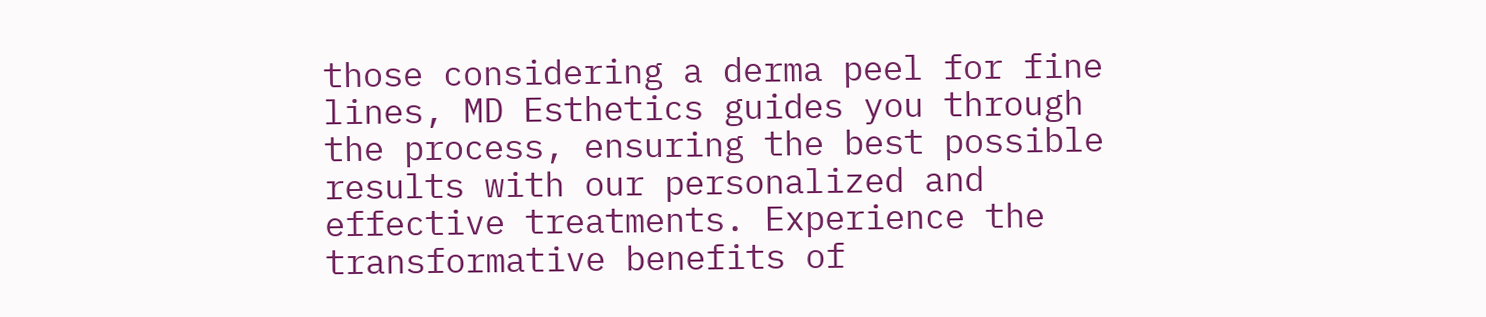those considering a derma peel for fine lines, MD Esthetics guides you through the process, ensuring the best possible results with our personalized and effective treatments. Experience the transformative benefits of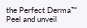the Perfect Derma™ Peel and unveil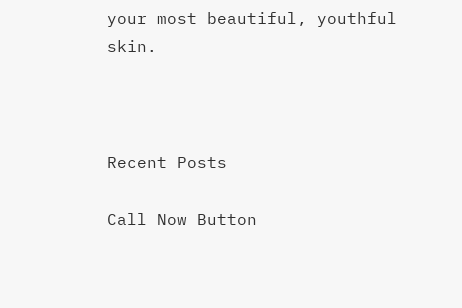your most beautiful, youthful skin.



Recent Posts

Call Now Button